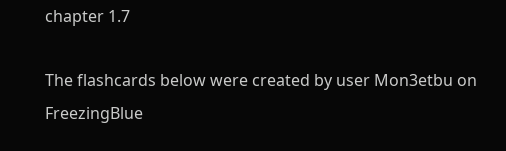chapter 1.7

The flashcards below were created by user Mon3etbu on FreezingBlue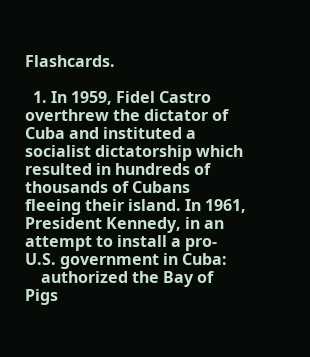Flashcards.

  1. In 1959, Fidel Castro overthrew the dictator of Cuba and instituted a socialist dictatorship which resulted in hundreds of thousands of Cubans fleeing their island. In 1961, President Kennedy, in an attempt to install a pro-U.S. government in Cuba:
    authorized the Bay of Pigs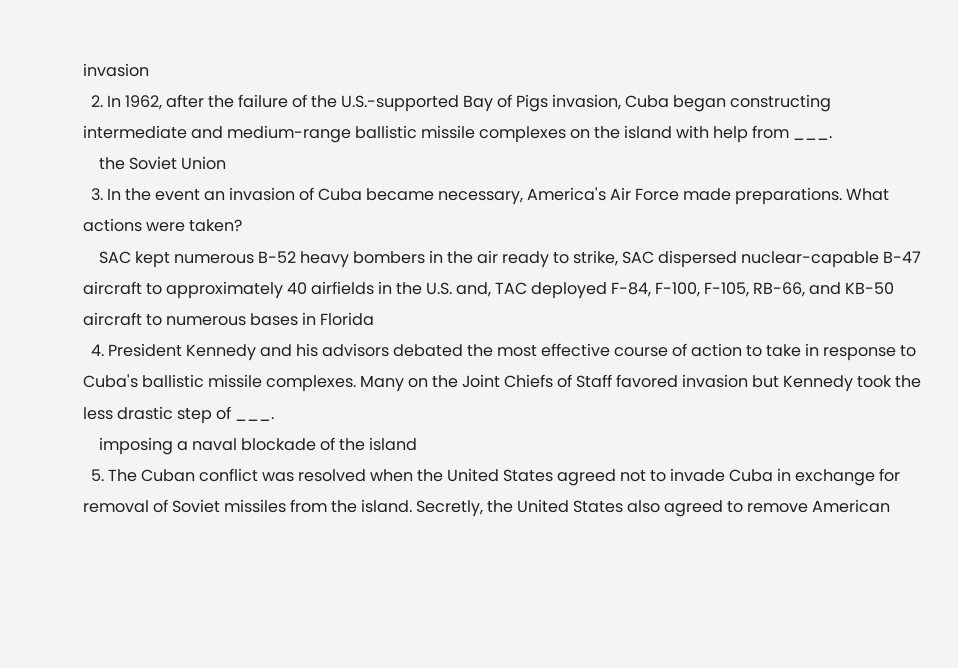invasion
  2. In 1962, after the failure of the U.S.-supported Bay of Pigs invasion, Cuba began constructing intermediate and medium-range ballistic missile complexes on the island with help from ___.
    the Soviet Union
  3. In the event an invasion of Cuba became necessary, America's Air Force made preparations. What actions were taken?
    SAC kept numerous B-52 heavy bombers in the air ready to strike, SAC dispersed nuclear-capable B-47 aircraft to approximately 40 airfields in the U.S. and, TAC deployed F-84, F-100, F-105, RB-66, and KB-50 aircraft to numerous bases in Florida
  4. President Kennedy and his advisors debated the most effective course of action to take in response to Cuba's ballistic missile complexes. Many on the Joint Chiefs of Staff favored invasion but Kennedy took the less drastic step of ___.
    imposing a naval blockade of the island
  5. The Cuban conflict was resolved when the United States agreed not to invade Cuba in exchange for removal of Soviet missiles from the island. Secretly, the United States also agreed to remove American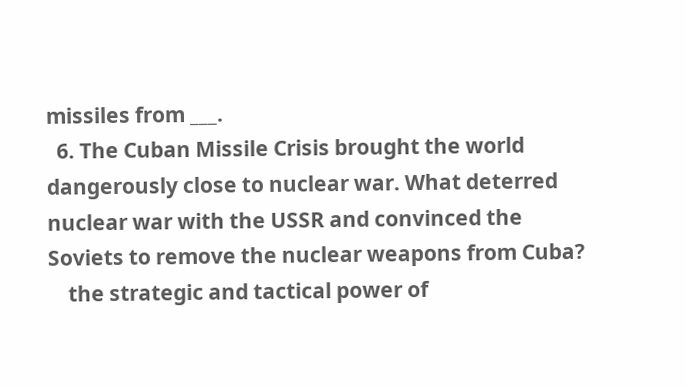missiles from ___.
  6. The Cuban Missile Crisis brought the world dangerously close to nuclear war. What deterred nuclear war with the USSR and convinced the Soviets to remove the nuclear weapons from Cuba?
    the strategic and tactical power of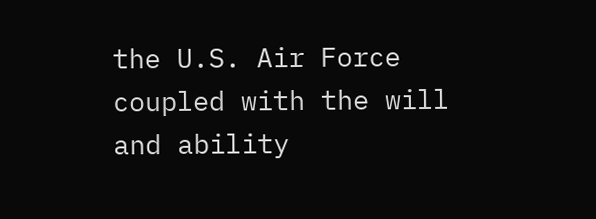the U.S. Air Force coupled with the will and ability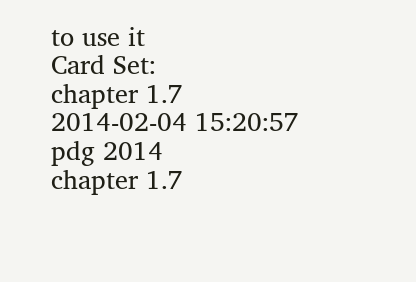to use it
Card Set:
chapter 1.7
2014-02-04 15:20:57
pdg 2014
chapter 1.7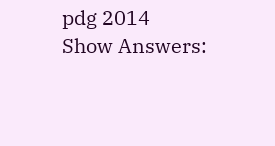pdg 2014
Show Answers: